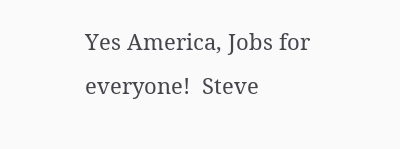Yes America, Jobs for everyone!  Steve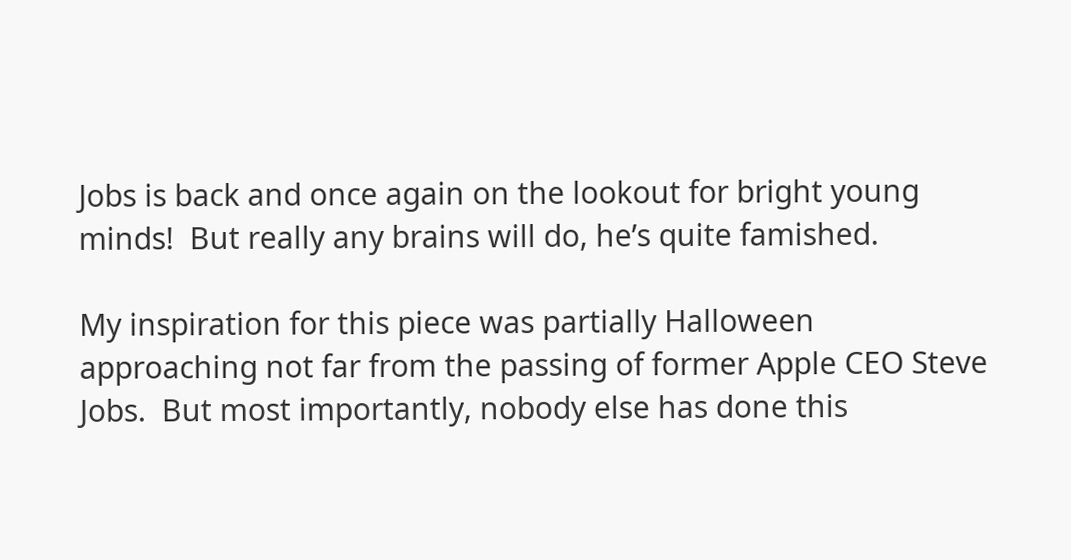Jobs is back and once again on the lookout for bright young minds!  But really any brains will do, he’s quite famished.

My inspiration for this piece was partially Halloween approaching not far from the passing of former Apple CEO Steve Jobs.  But most importantly, nobody else has done this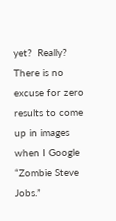yet?  Really?  There is no excuse for zero results to come up in images when I Google “Zombie Steve Jobs.”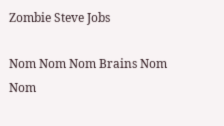Zombie Steve Jobs

Nom Nom Nom Brains Nom Nom